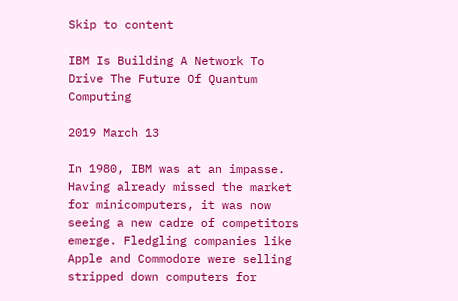Skip to content

IBM Is Building A Network To Drive The Future Of Quantum Computing

2019 March 13

In 1980, IBM was at an impasse. Having already missed the market for minicomputers, it was now seeing a new cadre of competitors emerge. Fledgling companies like Apple and Commodore were selling stripped down computers for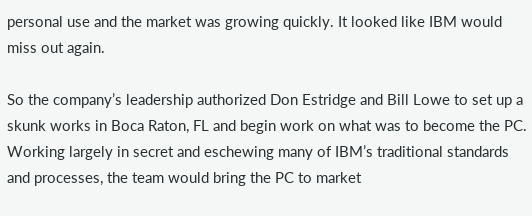personal use and the market was growing quickly. It looked like IBM would miss out again.

So the company’s leadership authorized Don Estridge and Bill Lowe to set up a skunk works in Boca Raton, FL and begin work on what was to become the PC. Working largely in secret and eschewing many of IBM’s traditional standards and processes, the team would bring the PC to market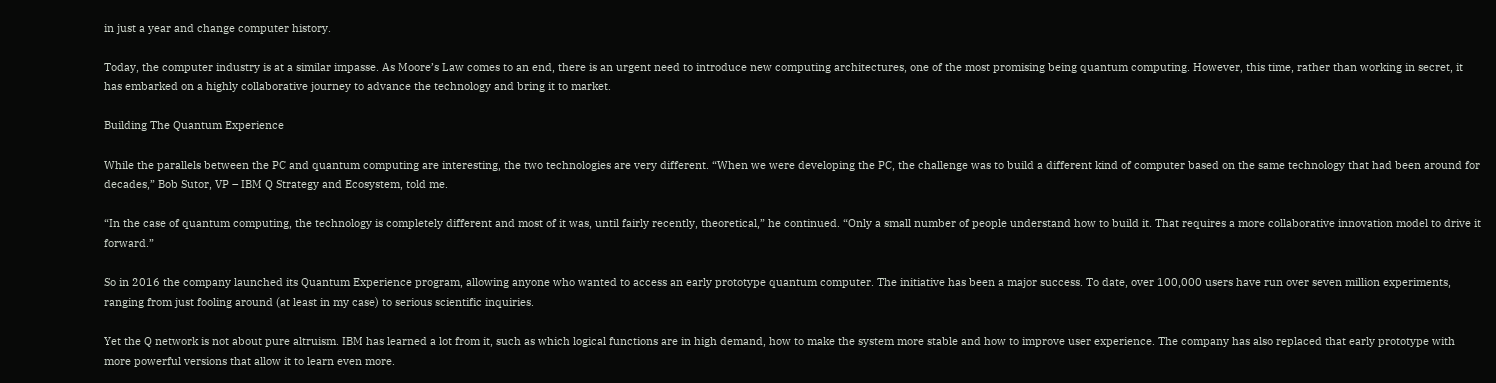in just a year and change computer history.

Today, the computer industry is at a similar impasse. As Moore’s Law comes to an end, there is an urgent need to introduce new computing architectures, one of the most promising being quantum computing. However, this time, rather than working in secret, it has embarked on a highly collaborative journey to advance the technology and bring it to market.

Building The Quantum Experience

While the parallels between the PC and quantum computing are interesting, the two technologies are very different. “When we were developing the PC, the challenge was to build a different kind of computer based on the same technology that had been around for decades,” Bob Sutor, VP – IBM Q Strategy and Ecosystem, told me.

“In the case of quantum computing, the technology is completely different and most of it was, until fairly recently, theoretical,” he continued. “Only a small number of people understand how to build it. That requires a more collaborative innovation model to drive it forward.”

So in 2016 the company launched its Quantum Experience program, allowing anyone who wanted to access an early prototype quantum computer. The initiative has been a major success. To date, over 100,000 users have run over seven million experiments, ranging from just fooling around (at least in my case) to serious scientific inquiries.

Yet the Q network is not about pure altruism. IBM has learned a lot from it, such as which logical functions are in high demand, how to make the system more stable and how to improve user experience. The company has also replaced that early prototype with more powerful versions that allow it to learn even more.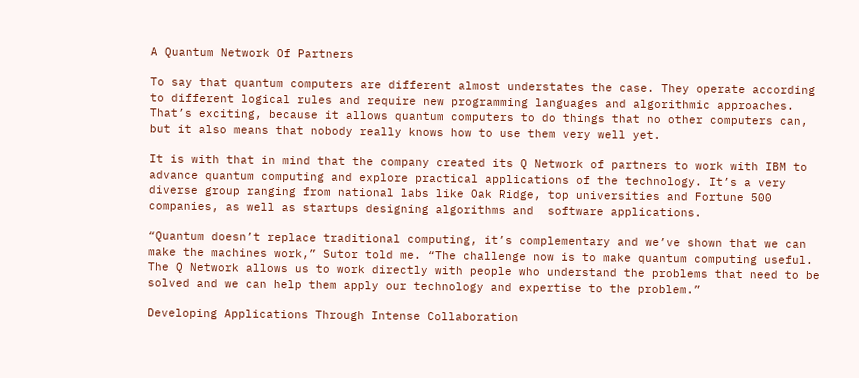A Quantum Network Of Partners

To say that quantum computers are different almost understates the case. They operate according to different logical rules and require new programming languages and algorithmic approaches. That’s exciting, because it allows quantum computers to do things that no other computers can, but it also means that nobody really knows how to use them very well yet.

It is with that in mind that the company created its Q Network of partners to work with IBM to advance quantum computing and explore practical applications of the technology. It’s a very diverse group ranging from national labs like Oak Ridge, top universities and Fortune 500 companies, as well as startups designing algorithms and  software applications.

“Quantum doesn’t replace traditional computing, it’s complementary and we’ve shown that we can make the machines work,” Sutor told me. “The challenge now is to make quantum computing useful. The Q Network allows us to work directly with people who understand the problems that need to be solved and we can help them apply our technology and expertise to the problem.”

Developing Applications Through Intense Collaboration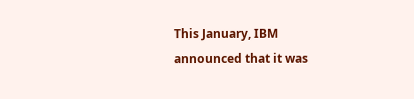This January, IBM announced that it was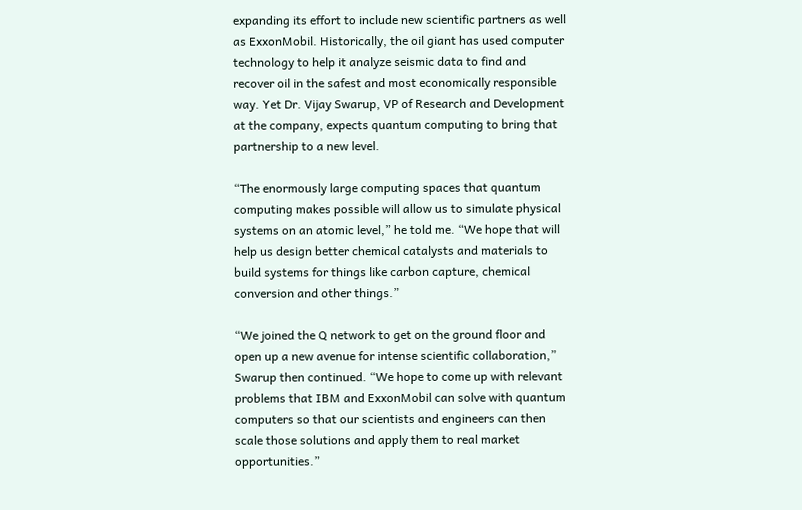expanding its effort to include new scientific partners as well as ExxonMobil. Historically, the oil giant has used computer technology to help it analyze seismic data to find and recover oil in the safest and most economically responsible way. Yet Dr. Vijay Swarup, VP of Research and Development at the company, expects quantum computing to bring that partnership to a new level.

“The enormously large computing spaces that quantum computing makes possible will allow us to simulate physical systems on an atomic level,” he told me. “We hope that will help us design better chemical catalysts and materials to build systems for things like carbon capture, chemical conversion and other things.”

“We joined the Q network to get on the ground floor and open up a new avenue for intense scientific collaboration,” Swarup then continued. “We hope to come up with relevant problems that IBM and ExxonMobil can solve with quantum computers so that our scientists and engineers can then scale those solutions and apply them to real market opportunities.”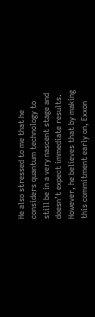He also stressed to me that he considers quantum technology to still be in a very nascent stage and doesn’t expect immediate results. However, he believes that by making this commitment early on, Exxon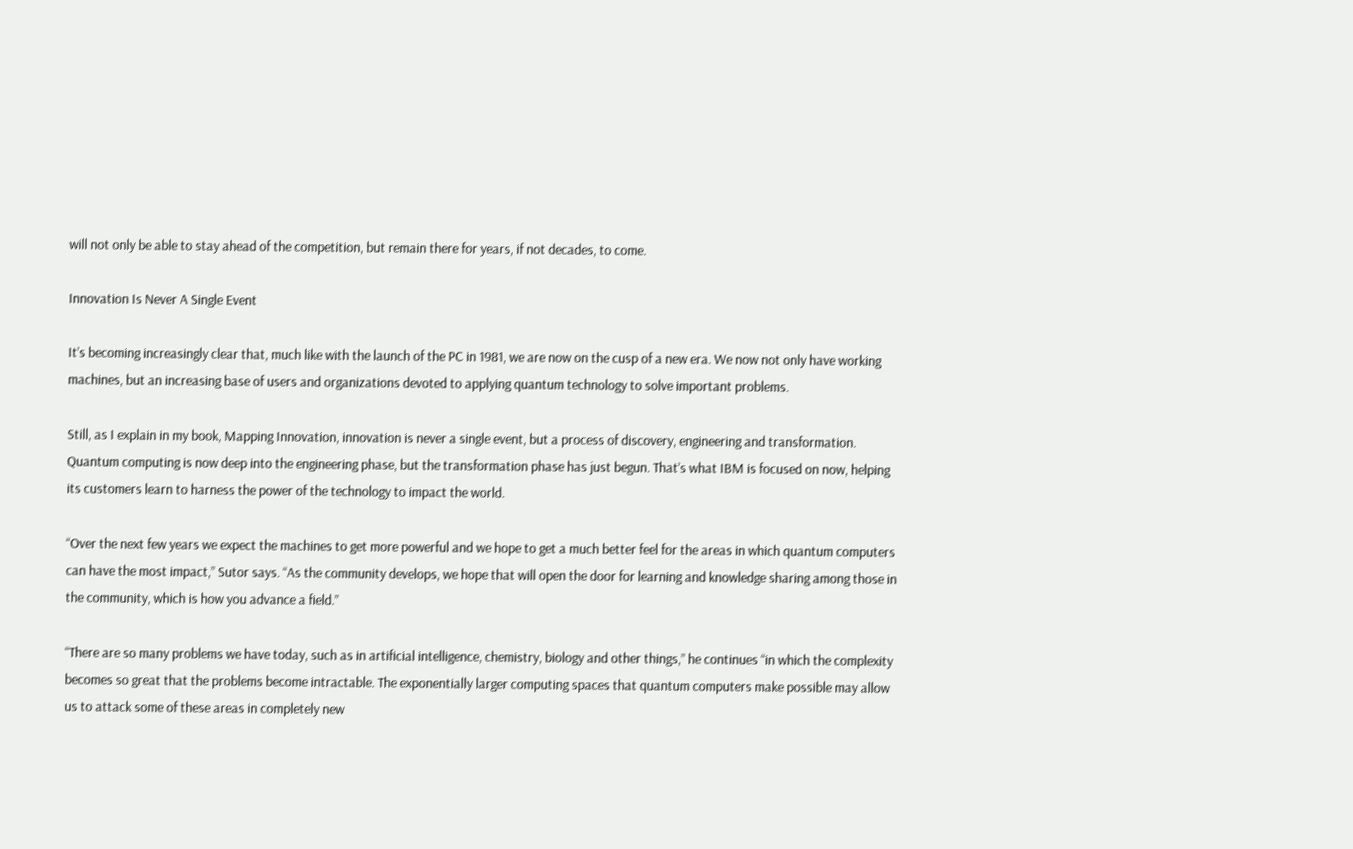will not only be able to stay ahead of the competition, but remain there for years, if not decades, to come.

Innovation Is Never A Single Event

It’s becoming increasingly clear that, much like with the launch of the PC in 1981, we are now on the cusp of a new era. We now not only have working machines, but an increasing base of users and organizations devoted to applying quantum technology to solve important problems.

Still, as I explain in my book, Mapping Innovation, innovation is never a single event, but a process of discovery, engineering and transformation. Quantum computing is now deep into the engineering phase, but the transformation phase has just begun. That’s what IBM is focused on now, helping its customers learn to harness the power of the technology to impact the world.

“Over the next few years we expect the machines to get more powerful and we hope to get a much better feel for the areas in which quantum computers can have the most impact,” Sutor says. “As the community develops, we hope that will open the door for learning and knowledge sharing among those in the community, which is how you advance a field.”

“There are so many problems we have today, such as in artificial intelligence, chemistry, biology and other things,” he continues “in which the complexity becomes so great that the problems become intractable. The exponentially larger computing spaces that quantum computers make possible may allow us to attack some of these areas in completely new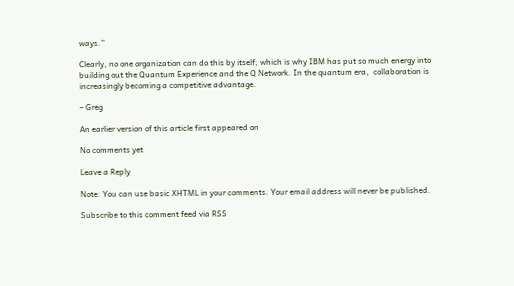ways.”

Clearly, no one organization can do this by itself, which is why IBM has put so much energy into building out the Quantum Experience and the Q Network. In the quantum era,  collaboration is increasingly becoming a competitive advantage.

– Greg

An earlier version of this article first appeared on

No comments yet

Leave a Reply

Note: You can use basic XHTML in your comments. Your email address will never be published.

Subscribe to this comment feed via RSS